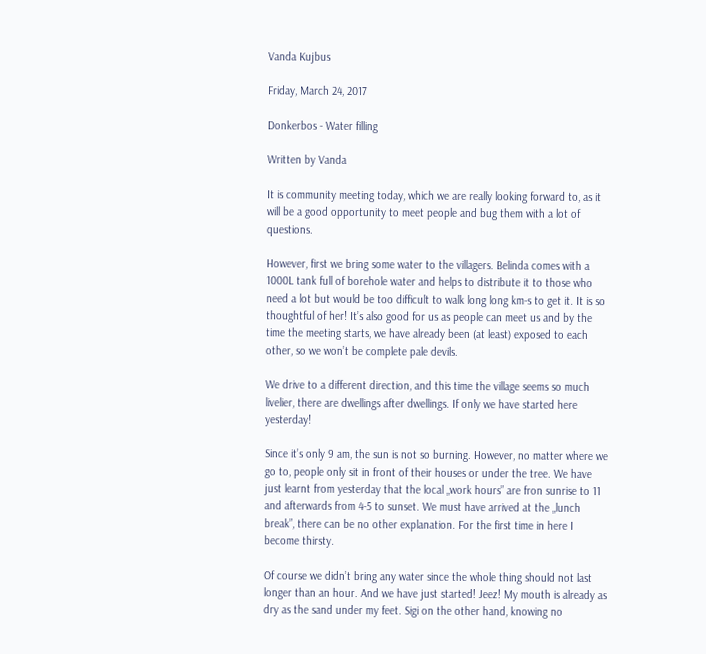Vanda Kujbus

Friday, March 24, 2017

Donkerbos - Water filling

Written by Vanda

It is community meeting today, which we are really looking forward to, as it will be a good opportunity to meet people and bug them with a lot of questions.

However, first we bring some water to the villagers. Belinda comes with a 1000L tank full of borehole water and helps to distribute it to those who need a lot but would be too difficult to walk long long km-s to get it. It is so thoughtful of her! It’s also good for us as people can meet us and by the time the meeting starts, we have already been (at least) exposed to each other, so we won’t be complete pale devils.

We drive to a different direction, and this time the village seems so much livelier, there are dwellings after dwellings. If only we have started here yesterday!

Since it’s only 9 am, the sun is not so burning. However, no matter where we go to, people only sit in front of their houses or under the tree. We have just learnt from yesterday that the local „work hours” are fron sunrise to 11 and afterwards from 4-5 to sunset. We must have arrived at the „lunch break”, there can be no other explanation. For the first time in here I become thirsty.

Of course we didn’t bring any water since the whole thing should not last longer than an hour. And we have just started! Jeez! My mouth is already as dry as the sand under my feet. Sigi on the other hand, knowing no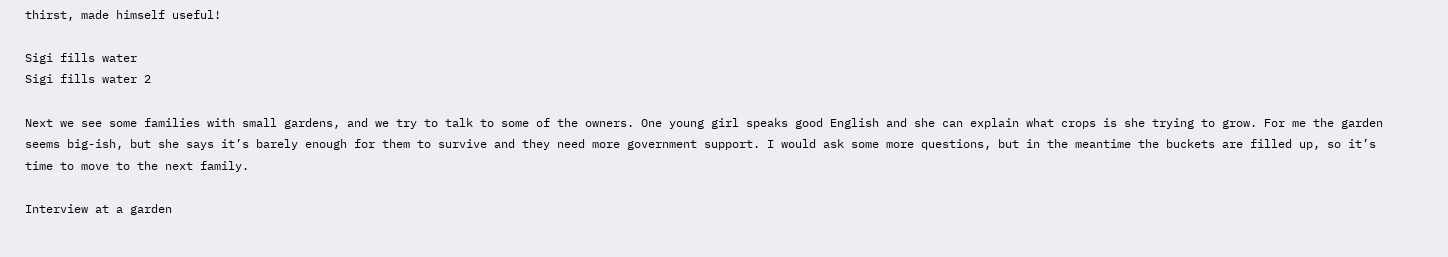thirst, made himself useful!

Sigi fills water
Sigi fills water 2

Next we see some families with small gardens, and we try to talk to some of the owners. One young girl speaks good English and she can explain what crops is she trying to grow. For me the garden seems big-ish, but she says it’s barely enough for them to survive and they need more government support. I would ask some more questions, but in the meantime the buckets are filled up, so it’s time to move to the next family.

Interview at a garden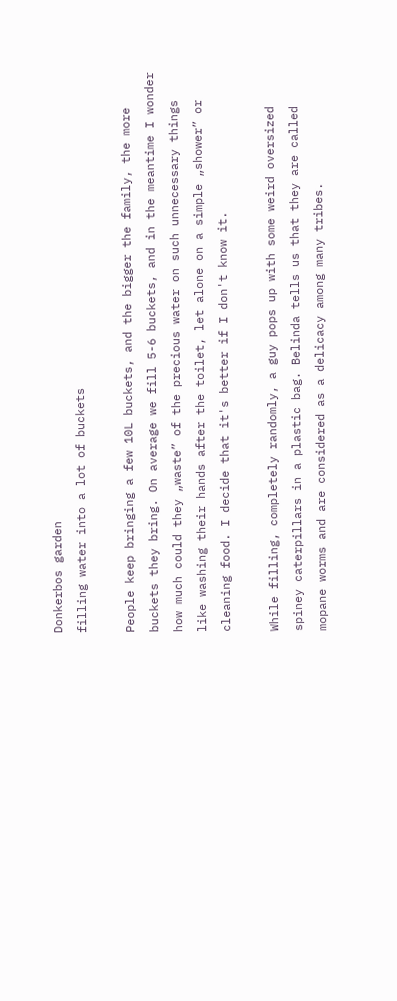Donkerbos garden
filling water into a lot of buckets

People keep bringing a few 10L buckets, and the bigger the family, the more buckets they bring. On average we fill 5-6 buckets, and in the meantime I wonder how much could they „waste” of the precious water on such unnecessary things like washing their hands after the toilet, let alone on a simple „shower” or cleaning food. I decide that it's better if I don't know it.

While filling, completely randomly, a guy pops up with some weird oversized spiney caterpillars in a plastic bag. Belinda tells us that they are called mopane worms and are considered as a delicacy among many tribes.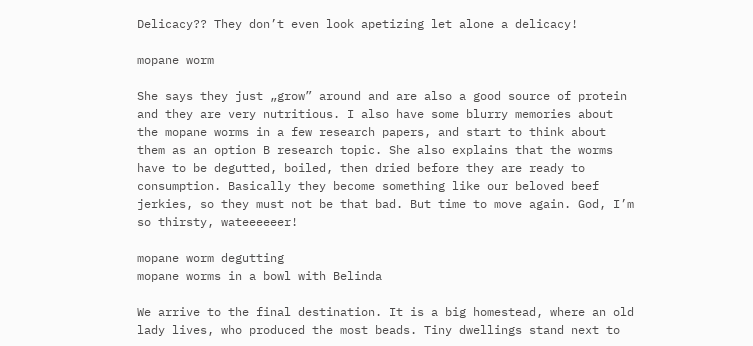Delicacy?? They don’t even look apetizing let alone a delicacy!

mopane worm

She says they just „grow” around and are also a good source of protein and they are very nutritious. I also have some blurry memories about the mopane worms in a few research papers, and start to think about them as an option B research topic. She also explains that the worms have to be degutted, boiled, then dried before they are ready to consumption. Basically they become something like our beloved beef jerkies, so they must not be that bad. But time to move again. God, I’m so thirsty, wateeeeeer!

mopane worm degutting
mopane worms in a bowl with Belinda

We arrive to the final destination. It is a big homestead, where an old lady lives, who produced the most beads. Tiny dwellings stand next to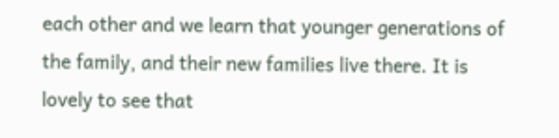each other and we learn that younger generations of the family, and their new families live there. It is lovely to see that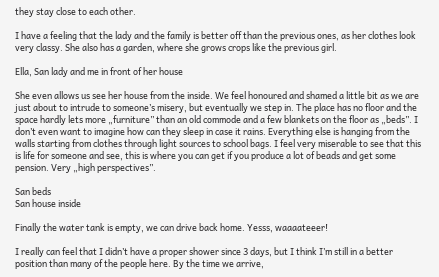they stay close to each other.

I have a feeling that the lady and the family is better off than the previous ones, as her clothes look very classy. She also has a garden, where she grows crops like the previous girl.

Ella, San lady and me in front of her house

She even allows us see her house from the inside. We feel honoured and shamed a little bit as we are just about to intrude to someone’s misery, but eventually we step in. The place has no floor and the space hardly lets more „furniture” than an old commode and a few blankets on the floor as „beds”. I don’t even want to imagine how can they sleep in case it rains. Everything else is hanging from the walls starting from clothes through light sources to school bags. I feel very miserable to see that this is life for someone and see, this is where you can get if you produce a lot of beads and get some pension. Very „high perspectives”.

San beds
San house inside

Finally the water tank is empty, we can drive back home. Yesss, waaaateeer!

I really can feel that I didn’t have a proper shower since 3 days, but I think I’m still in a better position than many of the people here. By the time we arrive,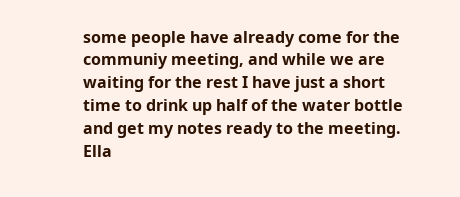some people have already come for the communiy meeting, and while we are waiting for the rest I have just a short time to drink up half of the water bottle and get my notes ready to the meeting. Ella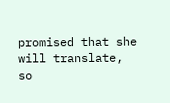promised that she will translate, so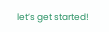let’s get started!